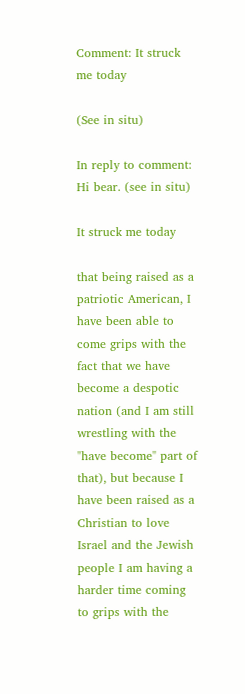Comment: It struck me today

(See in situ)

In reply to comment: Hi bear. (see in situ)

It struck me today

that being raised as a patriotic American, I have been able to come grips with the fact that we have become a despotic nation (and I am still wrestling with the "have become" part of that), but because I have been raised as a Christian to love Israel and the Jewish people I am having a harder time coming to grips with the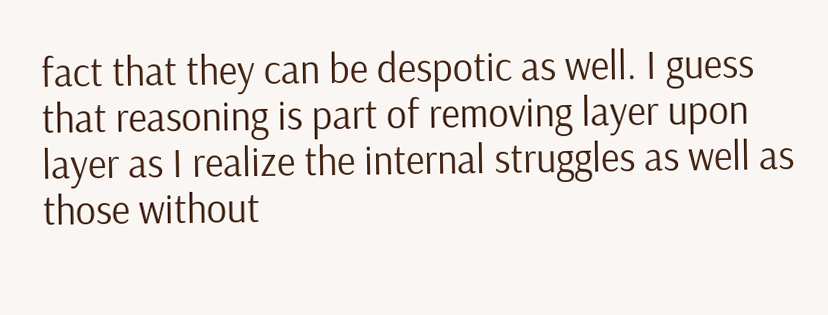fact that they can be despotic as well. I guess that reasoning is part of removing layer upon layer as I realize the internal struggles as well as those without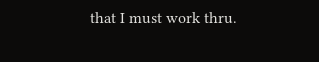that I must work thru.